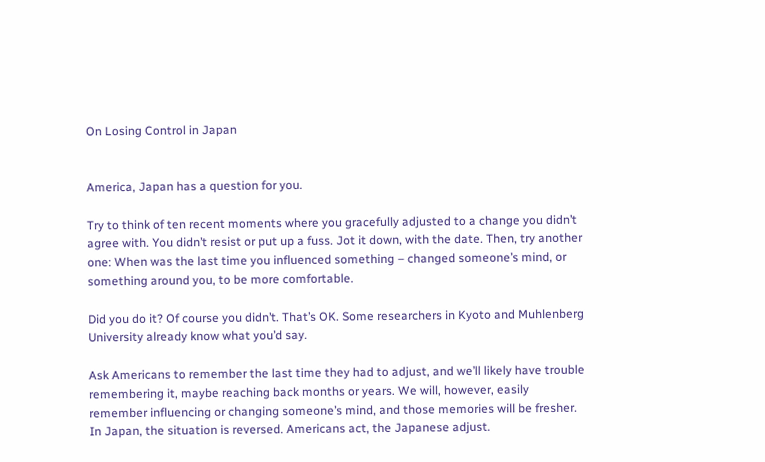On Losing Control in Japan


America, Japan has a question for you.

Try to think of ten recent moments where you gracefully adjusted to a change you didn’t agree with. You didn’t resist or put up a fuss. Jot it down, with the date. Then, try another one: When was the last time you influenced something – changed someone’s mind, or something around you, to be more comfortable.

Did you do it? Of course you didn’t. That’s OK. Some researchers in Kyoto and Muhlenberg University already know what you’d say.

Ask Americans to remember the last time they had to adjust, and we’ll likely have trouble remembering it, maybe reaching back months or years. We will, however, easily remember influencing or changing someone’s mind, and those memories will be fresher. In Japan, the situation is reversed. Americans act, the Japanese adjust.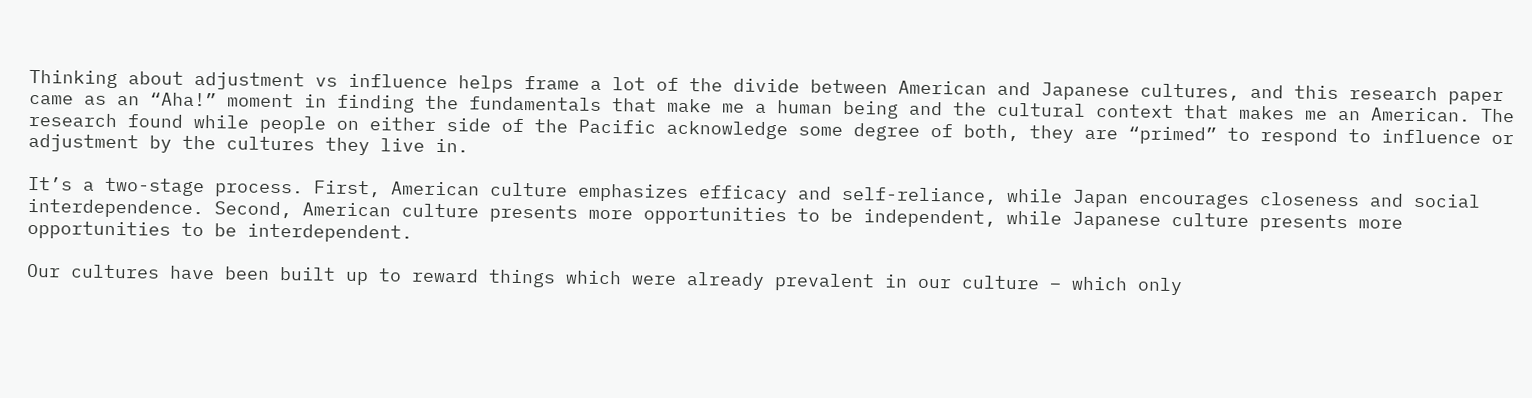Thinking about adjustment vs influence helps frame a lot of the divide between American and Japanese cultures, and this research paper came as an “Aha!” moment in finding the fundamentals that make me a human being and the cultural context that makes me an American. The research found while people on either side of the Pacific acknowledge some degree of both, they are “primed” to respond to influence or adjustment by the cultures they live in.

It’s a two-stage process. First, American culture emphasizes efficacy and self-reliance, while Japan encourages closeness and social interdependence. Second, American culture presents more opportunities to be independent, while Japanese culture presents more opportunities to be interdependent.

Our cultures have been built up to reward things which were already prevalent in our culture – which only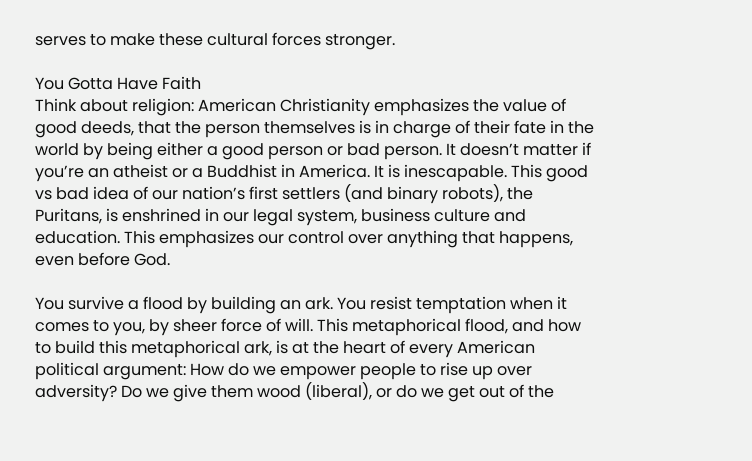serves to make these cultural forces stronger.

You Gotta Have Faith
Think about religion: American Christianity emphasizes the value of good deeds, that the person themselves is in charge of their fate in the world by being either a good person or bad person. It doesn’t matter if you’re an atheist or a Buddhist in America. It is inescapable. This good vs bad idea of our nation’s first settlers (and binary robots), the Puritans, is enshrined in our legal system, business culture and education. This emphasizes our control over anything that happens, even before God.

You survive a flood by building an ark. You resist temptation when it comes to you, by sheer force of will. This metaphorical flood, and how to build this metaphorical ark, is at the heart of every American political argument: How do we empower people to rise up over adversity? Do we give them wood (liberal), or do we get out of the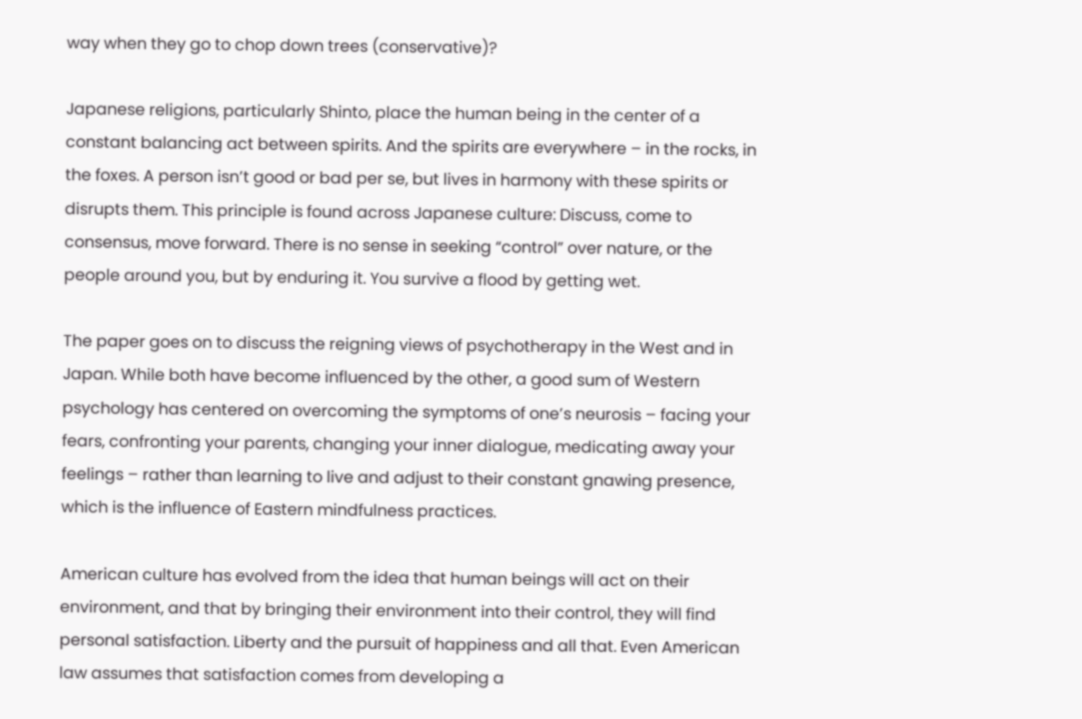way when they go to chop down trees (conservative)?

Japanese religions, particularly Shinto, place the human being in the center of a constant balancing act between spirits. And the spirits are everywhere – in the rocks, in the foxes. A person isn’t good or bad per se, but lives in harmony with these spirits or disrupts them. This principle is found across Japanese culture: Discuss, come to consensus, move forward. There is no sense in seeking “control” over nature, or the people around you, but by enduring it. You survive a flood by getting wet.

The paper goes on to discuss the reigning views of psychotherapy in the West and in Japan. While both have become influenced by the other, a good sum of Western psychology has centered on overcoming the symptoms of one’s neurosis – facing your fears, confronting your parents, changing your inner dialogue, medicating away your feelings – rather than learning to live and adjust to their constant gnawing presence, which is the influence of Eastern mindfulness practices.

American culture has evolved from the idea that human beings will act on their environment, and that by bringing their environment into their control, they will find personal satisfaction. Liberty and the pursuit of happiness and all that. Even American law assumes that satisfaction comes from developing a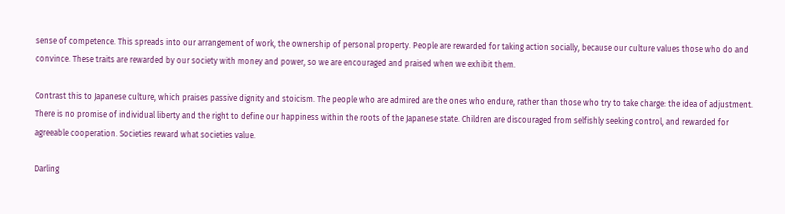sense of competence. This spreads into our arrangement of work, the ownership of personal property. People are rewarded for taking action socially, because our culture values those who do and convince. These traits are rewarded by our society with money and power, so we are encouraged and praised when we exhibit them.

Contrast this to Japanese culture, which praises passive dignity and stoicism. The people who are admired are the ones who endure, rather than those who try to take charge: the idea of adjustment. There is no promise of individual liberty and the right to define our happiness within the roots of the Japanese state. Children are discouraged from selfishly seeking control, and rewarded for agreeable cooperation. Societies reward what societies value.

Darling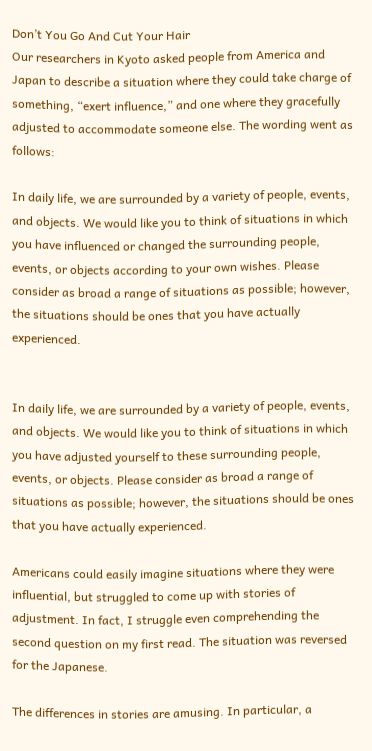Don’t You Go And Cut Your Hair
Our researchers in Kyoto asked people from America and Japan to describe a situation where they could take charge of something, “exert influence,” and one where they gracefully adjusted to accommodate someone else. The wording went as follows:

In daily life, we are surrounded by a variety of people, events, and objects. We would like you to think of situations in which you have influenced or changed the surrounding people, events, or objects according to your own wishes. Please consider as broad a range of situations as possible; however, the situations should be ones that you have actually experienced.


In daily life, we are surrounded by a variety of people, events, and objects. We would like you to think of situations in which you have adjusted yourself to these surrounding people, events, or objects. Please consider as broad a range of situations as possible; however, the situations should be ones that you have actually experienced.

Americans could easily imagine situations where they were influential, but struggled to come up with stories of adjustment. In fact, I struggle even comprehending the second question on my first read. The situation was reversed for the Japanese.

The differences in stories are amusing. In particular, a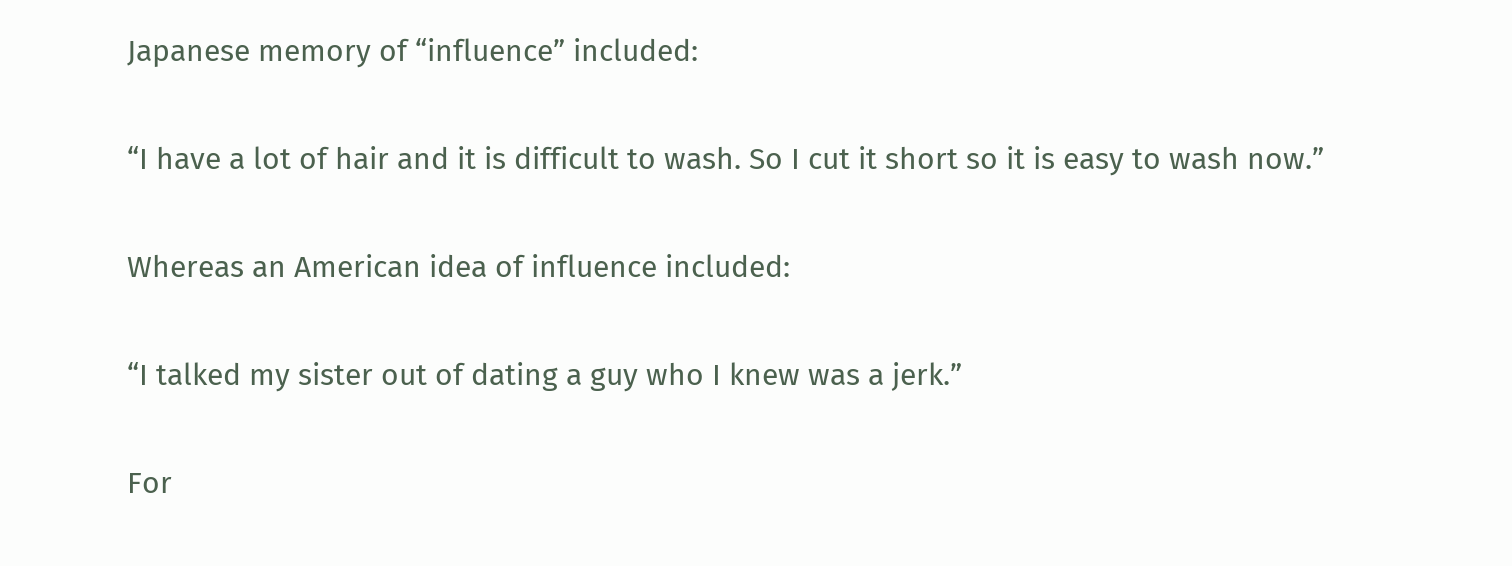Japanese memory of “influence” included:

“I have a lot of hair and it is difficult to wash. So I cut it short so it is easy to wash now.”

Whereas an American idea of influence included:

“I talked my sister out of dating a guy who I knew was a jerk.”

For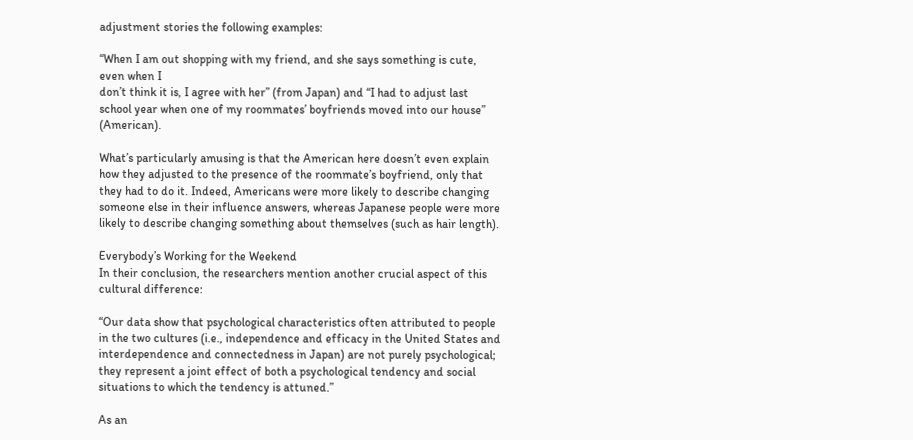adjustment stories the following examples:

“When I am out shopping with my friend, and she says something is cute, even when I
don’t think it is, I agree with her” (from Japan) and “I had to adjust last school year when one of my roommates’ boyfriends moved into our house” (American).

What’s particularly amusing is that the American here doesn’t even explain how they adjusted to the presence of the roommate’s boyfriend, only that they had to do it. Indeed, Americans were more likely to describe changing someone else in their influence answers, whereas Japanese people were more likely to describe changing something about themselves (such as hair length).

Everybody’s Working for the Weekend
In their conclusion, the researchers mention another crucial aspect of this cultural difference:

“Our data show that psychological characteristics often attributed to people in the two cultures (i.e., independence and efficacy in the United States and interdependence and connectedness in Japan) are not purely psychological; they represent a joint effect of both a psychological tendency and social situations to which the tendency is attuned.”

As an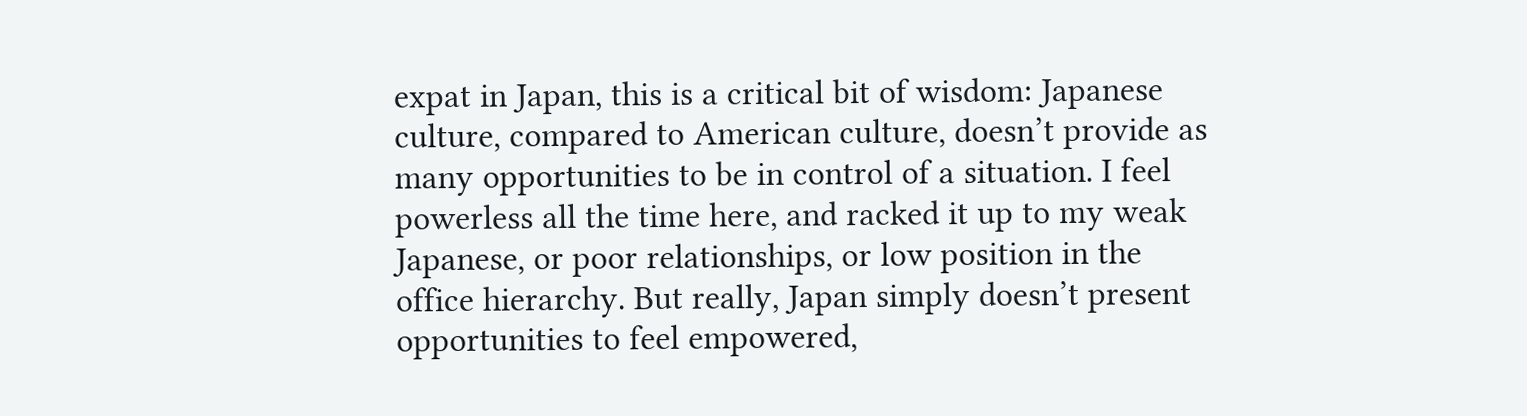expat in Japan, this is a critical bit of wisdom: Japanese culture, compared to American culture, doesn’t provide as many opportunities to be in control of a situation. I feel powerless all the time here, and racked it up to my weak Japanese, or poor relationships, or low position in the office hierarchy. But really, Japan simply doesn’t present opportunities to feel empowered,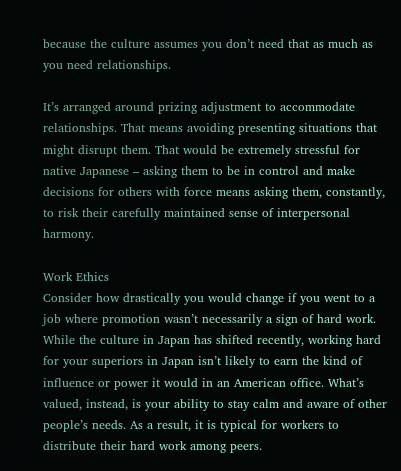because the culture assumes you don’t need that as much as you need relationships.

It’s arranged around prizing adjustment to accommodate relationships. That means avoiding presenting situations that might disrupt them. That would be extremely stressful for native Japanese – asking them to be in control and make decisions for others with force means asking them, constantly, to risk their carefully maintained sense of interpersonal harmony.

Work Ethics
Consider how drastically you would change if you went to a job where promotion wasn’t necessarily a sign of hard work. While the culture in Japan has shifted recently, working hard for your superiors in Japan isn’t likely to earn the kind of influence or power it would in an American office. What’s valued, instead, is your ability to stay calm and aware of other people’s needs. As a result, it is typical for workers to distribute their hard work among peers.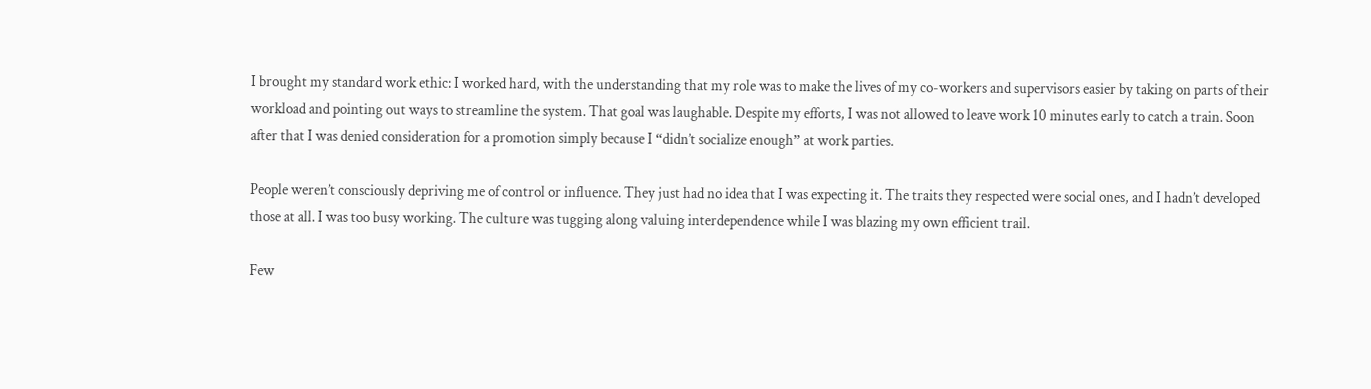I brought my standard work ethic: I worked hard, with the understanding that my role was to make the lives of my co-workers and supervisors easier by taking on parts of their workload and pointing out ways to streamline the system. That goal was laughable. Despite my efforts, I was not allowed to leave work 10 minutes early to catch a train. Soon after that I was denied consideration for a promotion simply because I “didn’t socialize enough” at work parties.

People weren’t consciously depriving me of control or influence. They just had no idea that I was expecting it. The traits they respected were social ones, and I hadn’t developed those at all. I was too busy working. The culture was tugging along valuing interdependence while I was blazing my own efficient trail.

Few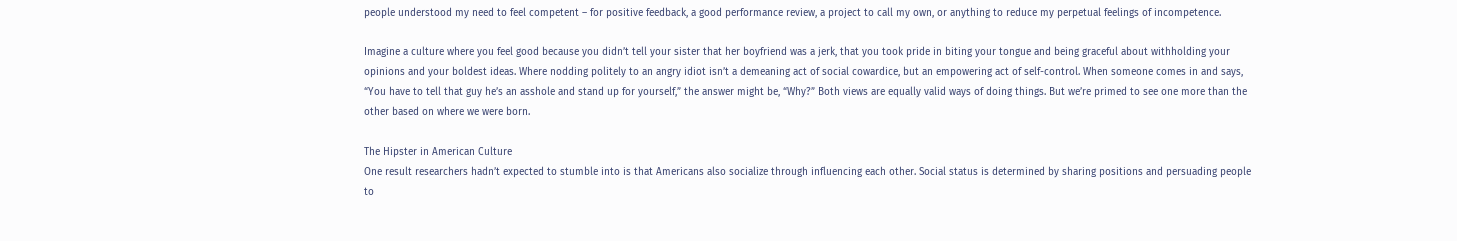people understood my need to feel competent – for positive feedback, a good performance review, a project to call my own, or anything to reduce my perpetual feelings of incompetence.

Imagine a culture where you feel good because you didn’t tell your sister that her boyfriend was a jerk, that you took pride in biting your tongue and being graceful about withholding your opinions and your boldest ideas. Where nodding politely to an angry idiot isn’t a demeaning act of social cowardice, but an empowering act of self-control. When someone comes in and says, “You have to tell that guy he’s an asshole and stand up for yourself,” the answer might be, “Why?” Both views are equally valid ways of doing things. But we’re primed to see one more than the other based on where we were born.

The Hipster in American Culture
One result researchers hadn’t expected to stumble into is that Americans also socialize through influencing each other. Social status is determined by sharing positions and persuading people to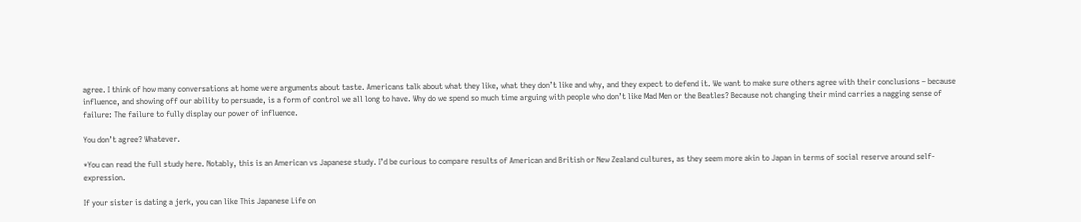agree. I think of how many conversations at home were arguments about taste. Americans talk about what they like, what they don’t like and why, and they expect to defend it. We want to make sure others agree with their conclusions – because influence, and showing off our ability to persuade, is a form of control we all long to have. Why do we spend so much time arguing with people who don’t like Mad Men or the Beatles? Because not changing their mind carries a nagging sense of failure: The failure to fully display our power of influence.

You don’t agree? Whatever.

*You can read the full study here. Notably, this is an American vs Japanese study. I’d be curious to compare results of American and British or New Zealand cultures, as they seem more akin to Japan in terms of social reserve around self-expression.

If your sister is dating a jerk, you can like This Japanese Life on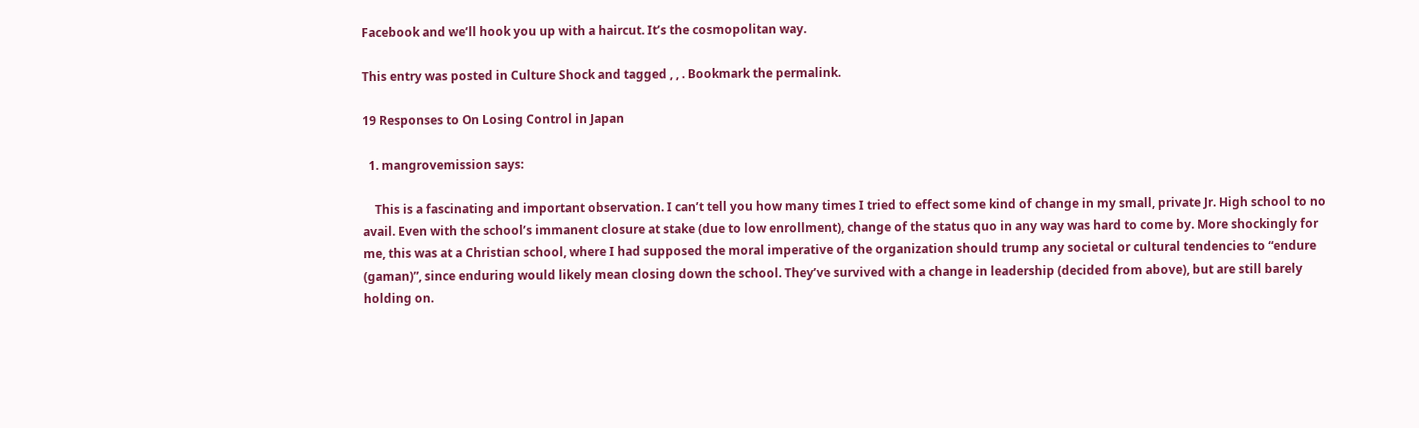Facebook and we’ll hook you up with a haircut. It’s the cosmopolitan way.

This entry was posted in Culture Shock and tagged , , . Bookmark the permalink.

19 Responses to On Losing Control in Japan

  1. mangrovemission says:

    This is a fascinating and important observation. I can’t tell you how many times I tried to effect some kind of change in my small, private Jr. High school to no avail. Even with the school’s immanent closure at stake (due to low enrollment), change of the status quo in any way was hard to come by. More shockingly for me, this was at a Christian school, where I had supposed the moral imperative of the organization should trump any societal or cultural tendencies to “endure (gaman)”, since enduring would likely mean closing down the school. They’ve survived with a change in leadership (decided from above), but are still barely holding on.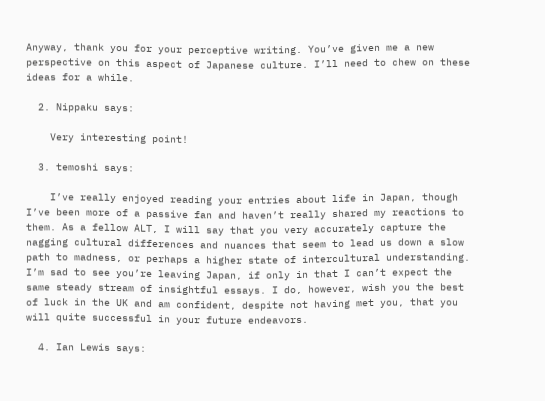Anyway, thank you for your perceptive writing. You’ve given me a new perspective on this aspect of Japanese culture. I’ll need to chew on these ideas for a while.

  2. Nippaku says:

    Very interesting point!

  3. temoshi says:

    I’ve really enjoyed reading your entries about life in Japan, though I’ve been more of a passive fan and haven’t really shared my reactions to them. As a fellow ALT, I will say that you very accurately capture the nagging cultural differences and nuances that seem to lead us down a slow path to madness, or perhaps a higher state of intercultural understanding. I’m sad to see you’re leaving Japan, if only in that I can’t expect the same steady stream of insightful essays. I do, however, wish you the best of luck in the UK and am confident, despite not having met you, that you will quite successful in your future endeavors.

  4. Ian Lewis says: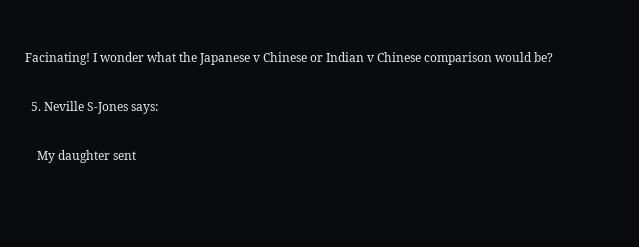Facinating! I wonder what the Japanese v Chinese or Indian v Chinese comparison would be?

  5. Neville S-Jones says:

    My daughter sent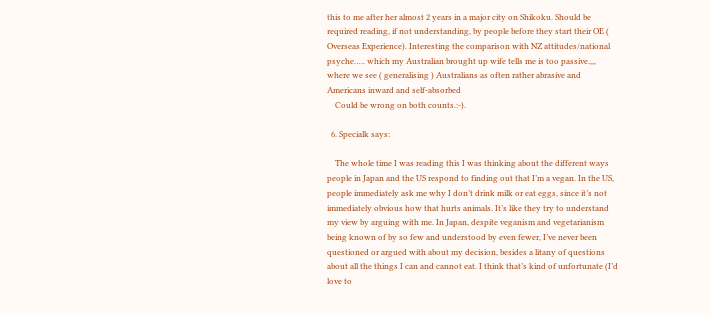this to me after her almost 2 years in a major city on Shikoku. Should be required reading, if not understanding, by people before they start their OE ( Overseas Experience). Interesting the comparison with NZ attitudes/national psyche….. which my Australian brought up wife tells me is too passive.,,, where we see ( generalising ) Australians as often rather abrasive and Americans inward and self-absorbed
    Could be wrong on both counts.:-).

  6. Specialk says:

    The whole time I was reading this I was thinking about the different ways people in Japan and the US respond to finding out that I’m a vegan. In the US, people immediately ask me why I don’t drink milk or eat eggs, since it’s not immediately obvious how that hurts animals. It’s like they try to understand my view by arguing with me. In Japan, despite veganism and vegetarianism being known of by so few and understood by even fewer, I’ve never been questioned or argued with about my decision, besides a litany of questions about all the things I can and cannot eat. I think that’s kind of unfortunate (I’d love to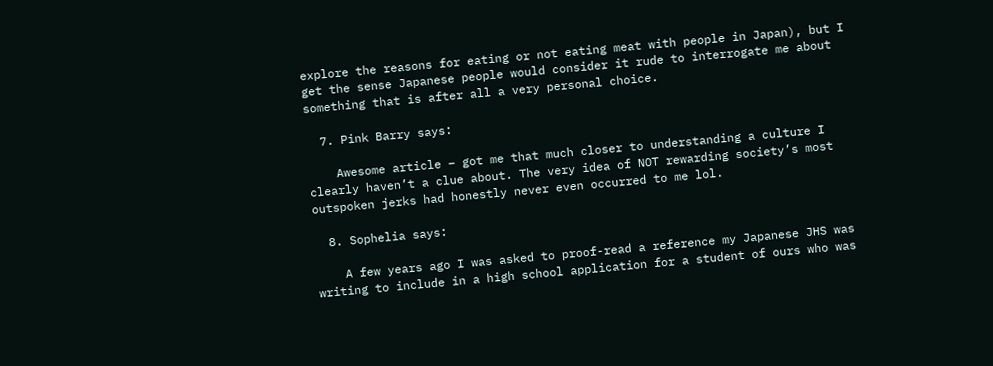explore the reasons for eating or not eating meat with people in Japan), but I get the sense Japanese people would consider it rude to interrogate me about something that is after all a very personal choice.

  7. Pink Barry says:

    Awesome article – got me that much closer to understanding a culture I clearly haven’t a clue about. The very idea of NOT rewarding society’s most outspoken jerks had honestly never even occurred to me lol.

  8. Sophelia says:

    A few years ago I was asked to proof-read a reference my Japanese JHS was writing to include in a high school application for a student of ours who was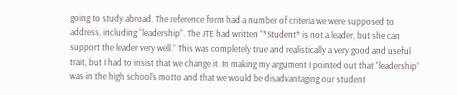going to study abroad. The reference form had a number of criteria we were supposed to address, including “leadership”. The JTE had written “*Student* is not a leader, but she can support the leader very well.” This was completely true and realistically a very good and useful trait, but I had to insist that we change it. In making my argument I pointed out that “leadership” was in the high school’s motto and that we would be disadvantaging our student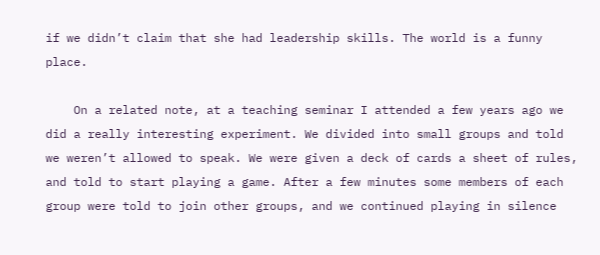if we didn’t claim that she had leadership skills. The world is a funny place.

    On a related note, at a teaching seminar I attended a few years ago we did a really interesting experiment. We divided into small groups and told we weren’t allowed to speak. We were given a deck of cards a sheet of rules, and told to start playing a game. After a few minutes some members of each group were told to join other groups, and we continued playing in silence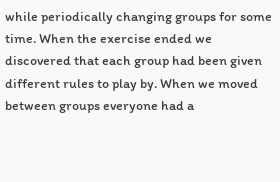while periodically changing groups for some time. When the exercise ended we discovered that each group had been given different rules to play by. When we moved between groups everyone had a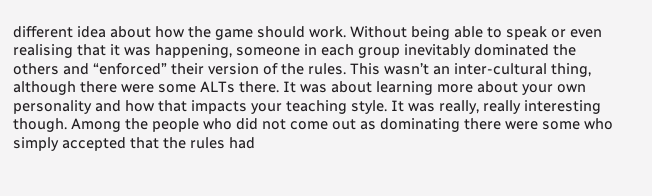different idea about how the game should work. Without being able to speak or even realising that it was happening, someone in each group inevitably dominated the others and “enforced” their version of the rules. This wasn’t an inter-cultural thing, although there were some ALTs there. It was about learning more about your own personality and how that impacts your teaching style. It was really, really interesting though. Among the people who did not come out as dominating there were some who simply accepted that the rules had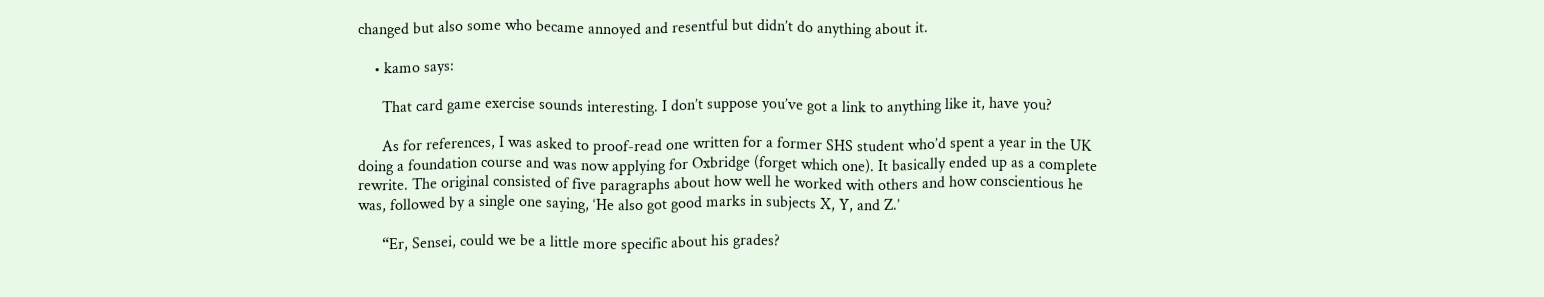changed but also some who became annoyed and resentful but didn’t do anything about it.

    • kamo says:

      That card game exercise sounds interesting. I don’t suppose you’ve got a link to anything like it, have you?

      As for references, I was asked to proof-read one written for a former SHS student who’d spent a year in the UK doing a foundation course and was now applying for Oxbridge (forget which one). It basically ended up as a complete rewrite. The original consisted of five paragraphs about how well he worked with others and how conscientious he was, followed by a single one saying, ‘He also got good marks in subjects X, Y, and Z.’

      “Er, Sensei, could we be a little more specific about his grades?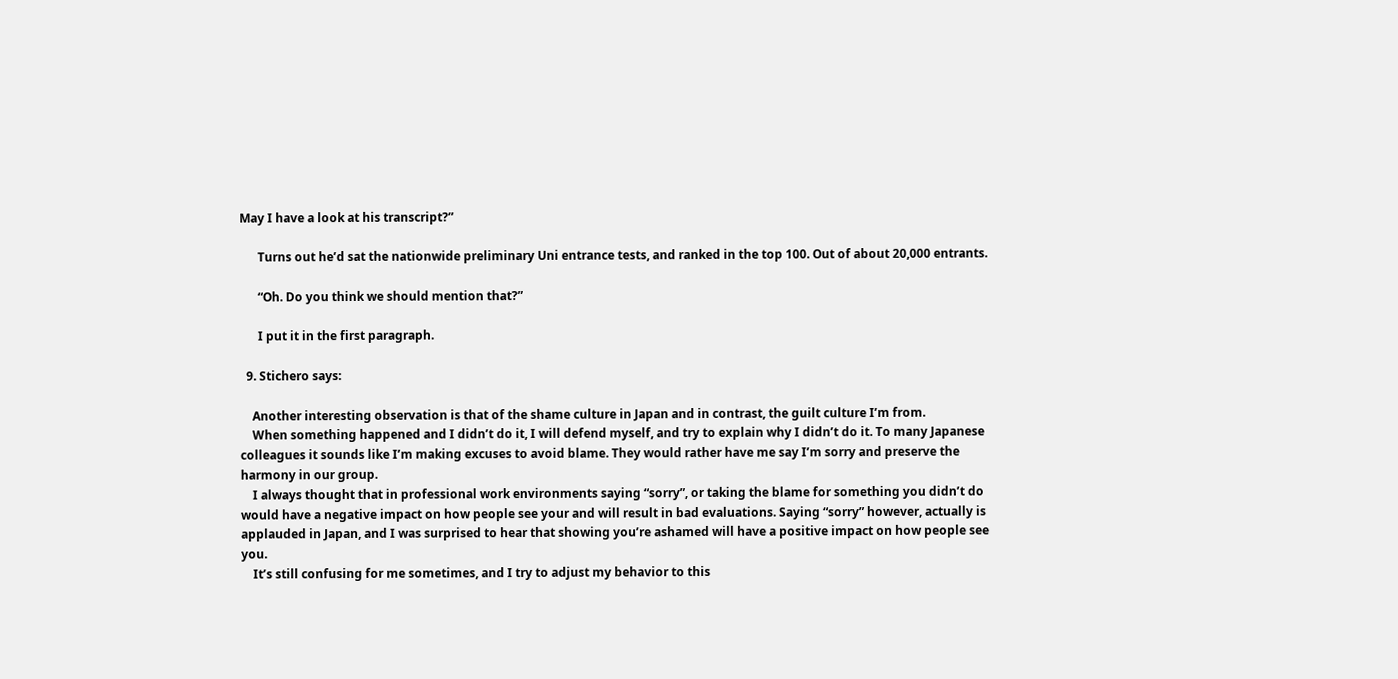May I have a look at his transcript?”

      Turns out he’d sat the nationwide preliminary Uni entrance tests, and ranked in the top 100. Out of about 20,000 entrants.

      “Oh. Do you think we should mention that?”

      I put it in the first paragraph.

  9. Stichero says:

    Another interesting observation is that of the shame culture in Japan and in contrast, the guilt culture I’m from.
    When something happened and I didn’t do it, I will defend myself, and try to explain why I didn’t do it. To many Japanese colleagues it sounds like I’m making excuses to avoid blame. They would rather have me say I’m sorry and preserve the harmony in our group.
    I always thought that in professional work environments saying “sorry”, or taking the blame for something you didn’t do would have a negative impact on how people see your and will result in bad evaluations. Saying “sorry” however, actually is applauded in Japan, and I was surprised to hear that showing you’re ashamed will have a positive impact on how people see you.
    It’s still confusing for me sometimes, and I try to adjust my behavior to this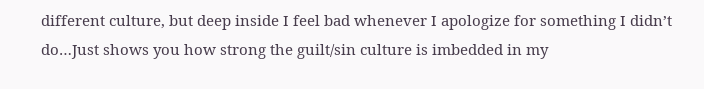different culture, but deep inside I feel bad whenever I apologize for something I didn’t do…Just shows you how strong the guilt/sin culture is imbedded in my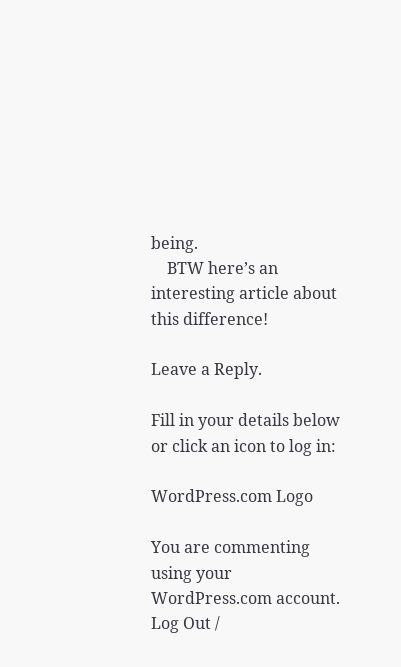being.
    BTW here’s an interesting article about this difference!

Leave a Reply.

Fill in your details below or click an icon to log in:

WordPress.com Logo

You are commenting using your WordPress.com account. Log Out /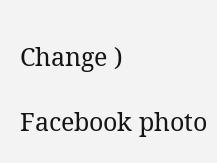Change )

Facebook photo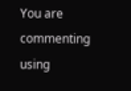You are commenting using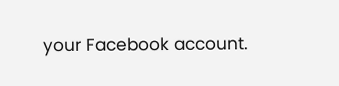your Facebook account.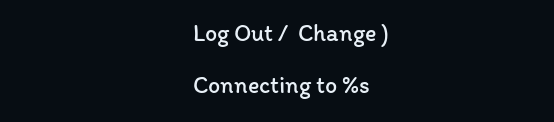Log Out /  Change )

Connecting to %s